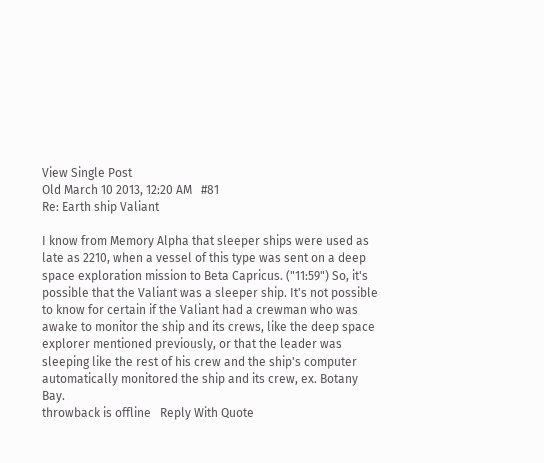View Single Post
Old March 10 2013, 12:20 AM   #81
Re: Earth ship Valiant

I know from Memory Alpha that sleeper ships were used as late as 2210, when a vessel of this type was sent on a deep space exploration mission to Beta Capricus. ("11:59") So, it's possible that the Valiant was a sleeper ship. It's not possible to know for certain if the Valiant had a crewman who was awake to monitor the ship and its crews, like the deep space explorer mentioned previously, or that the leader was sleeping like the rest of his crew and the ship's computer automatically monitored the ship and its crew, ex. Botany Bay.
throwback is offline   Reply With Quote